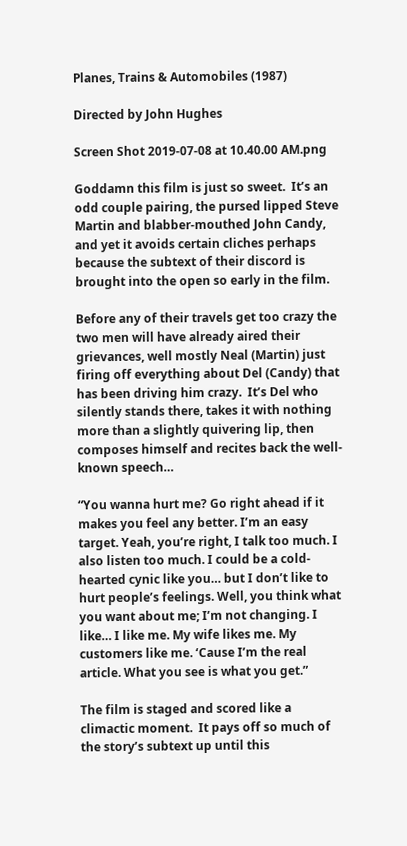Planes, Trains & Automobiles (1987)

Directed by John Hughes

Screen Shot 2019-07-08 at 10.40.00 AM.png

Goddamn this film is just so sweet.  It’s an odd couple pairing, the pursed lipped Steve Martin and blabber-mouthed John Candy, and yet it avoids certain cliches perhaps because the subtext of their discord is brought into the open so early in the film.

Before any of their travels get too crazy the two men will have already aired their grievances, well mostly Neal (Martin) just firing off everything about Del (Candy) that has been driving him crazy.  It’s Del who silently stands there, takes it with nothing more than a slightly quivering lip, then composes himself and recites back the well-known speech…

“You wanna hurt me? Go right ahead if it makes you feel any better. I’m an easy target. Yeah, you’re right, I talk too much. I also listen too much. I could be a cold-hearted cynic like you… but I don’t like to hurt people’s feelings. Well, you think what you want about me; I’m not changing. I like… I like me. My wife likes me. My customers like me. ‘Cause I’m the real article. What you see is what you get.”

The film is staged and scored like a climactic moment.  It pays off so much of the story’s subtext up until this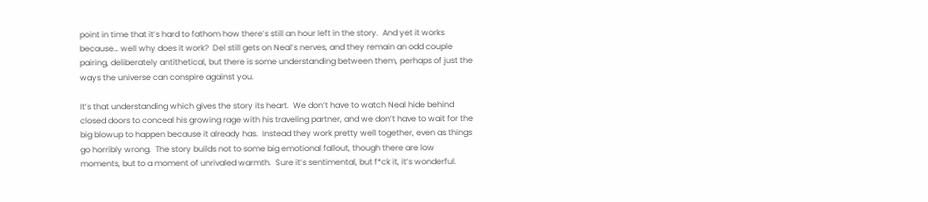point in time that it’s hard to fathom how there’s still an hour left in the story.  And yet it works because… well why does it work?  Del still gets on Neal’s nerves, and they remain an odd couple pairing, deliberately antithetical, but there is some understanding between them, perhaps of just the ways the universe can conspire against you.

It’s that understanding which gives the story its heart.  We don’t have to watch Neal hide behind closed doors to conceal his growing rage with his traveling partner, and we don’t have to wait for the big blowup to happen because it already has.  Instead they work pretty well together, even as things go horribly wrong.  The story builds not to some big emotional fallout, though there are low moments, but to a moment of unrivaled warmth.  Sure it’s sentimental, but f*ck it, it’s wonderful.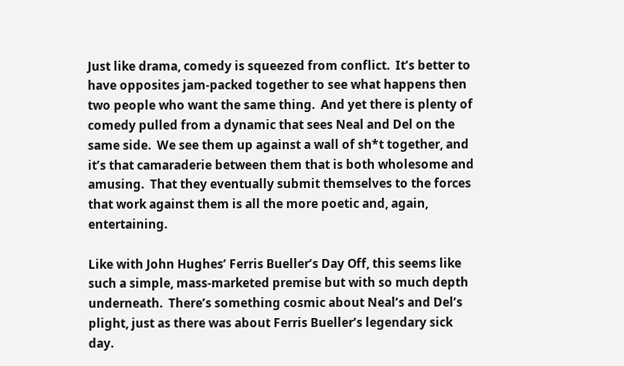Just like drama, comedy is squeezed from conflict.  It’s better to have opposites jam-packed together to see what happens then two people who want the same thing.  And yet there is plenty of comedy pulled from a dynamic that sees Neal and Del on the same side.  We see them up against a wall of sh*t together, and it’s that camaraderie between them that is both wholesome and amusing.  That they eventually submit themselves to the forces that work against them is all the more poetic and, again, entertaining.

Like with John Hughes’ Ferris Bueller’s Day Off, this seems like such a simple, mass-marketed premise but with so much depth underneath.  There’s something cosmic about Neal’s and Del’s plight, just as there was about Ferris Bueller’s legendary sick day.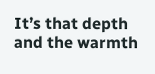It’s that depth and the warmth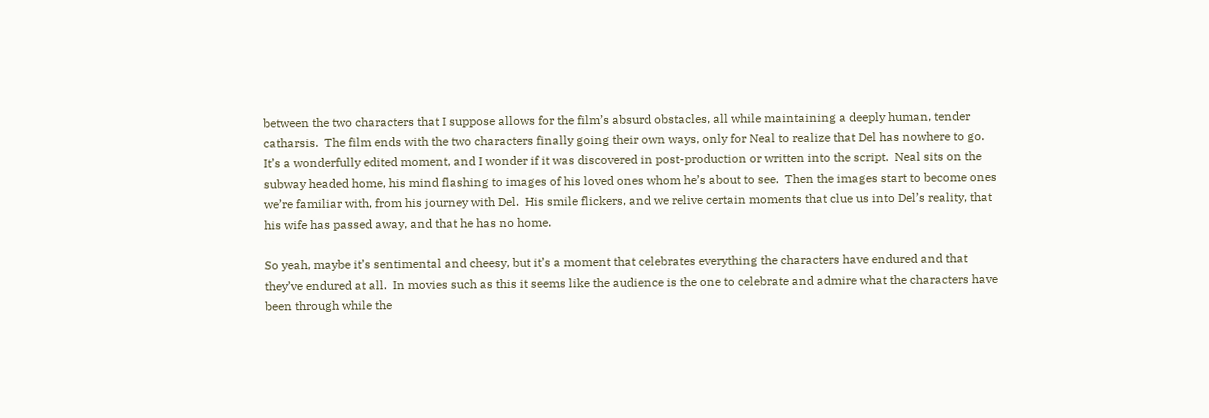between the two characters that I suppose allows for the film’s absurd obstacles, all while maintaining a deeply human, tender catharsis.  The film ends with the two characters finally going their own ways, only for Neal to realize that Del has nowhere to go.  It’s a wonderfully edited moment, and I wonder if it was discovered in post-production or written into the script.  Neal sits on the subway headed home, his mind flashing to images of his loved ones whom he’s about to see.  Then the images start to become ones we’re familiar with, from his journey with Del.  His smile flickers, and we relive certain moments that clue us into Del’s reality, that his wife has passed away, and that he has no home.

So yeah, maybe it’s sentimental and cheesy, but it’s a moment that celebrates everything the characters have endured and that they’ve endured at all.  In movies such as this it seems like the audience is the one to celebrate and admire what the characters have been through while the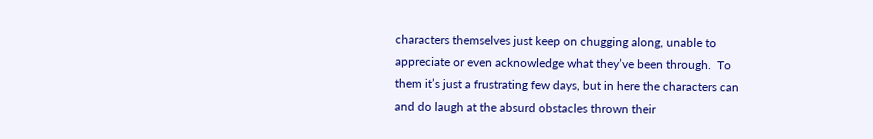characters themselves just keep on chugging along, unable to appreciate or even acknowledge what they’ve been through.  To them it’s just a frustrating few days, but in here the characters can and do laugh at the absurd obstacles thrown their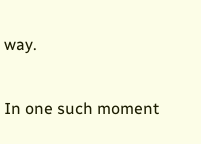way.

In one such moment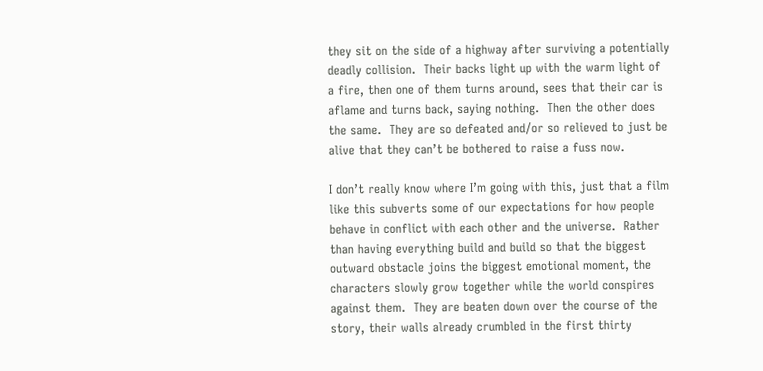they sit on the side of a highway after surviving a potentially deadly collision.  Their backs light up with the warm light of a fire, then one of them turns around, sees that their car is aflame and turns back, saying nothing.  Then the other does the same.  They are so defeated and/or so relieved to just be alive that they can’t be bothered to raise a fuss now.

I don’t really know where I’m going with this, just that a film like this subverts some of our expectations for how people behave in conflict with each other and the universe.  Rather than having everything build and build so that the biggest outward obstacle joins the biggest emotional moment, the characters slowly grow together while the world conspires against them.  They are beaten down over the course of the story, their walls already crumbled in the first thirty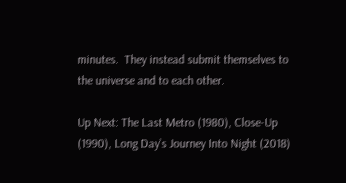minutes.  They instead submit themselves to the universe and to each other.

Up Next: The Last Metro (1980), Close-Up (1990), Long Day’s Journey Into Night (2018)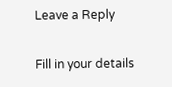Leave a Reply

Fill in your details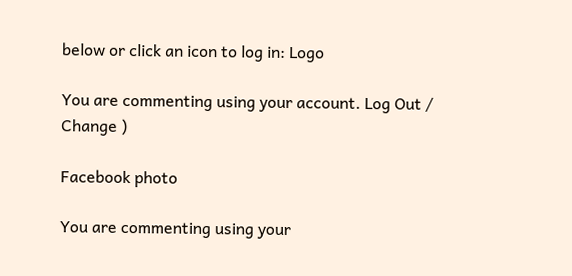below or click an icon to log in: Logo

You are commenting using your account. Log Out /  Change )

Facebook photo

You are commenting using your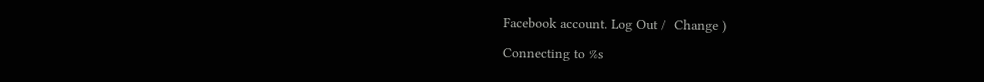Facebook account. Log Out /  Change )

Connecting to %s